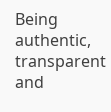Being authentic, transparent and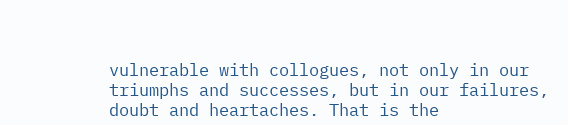vulnerable with collogues, not only in our triumphs and successes, but in our failures, doubt and heartaches. That is the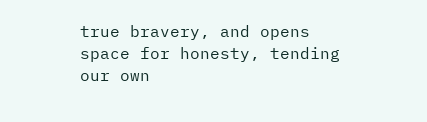true bravery, and opens space for honesty, tending our own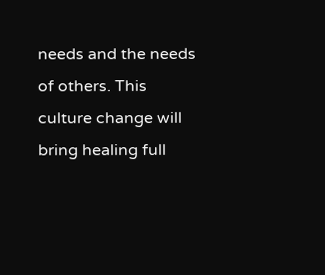needs and the needs of others. This culture change will bring healing full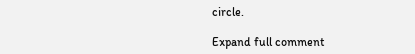circle.

Expand full comment